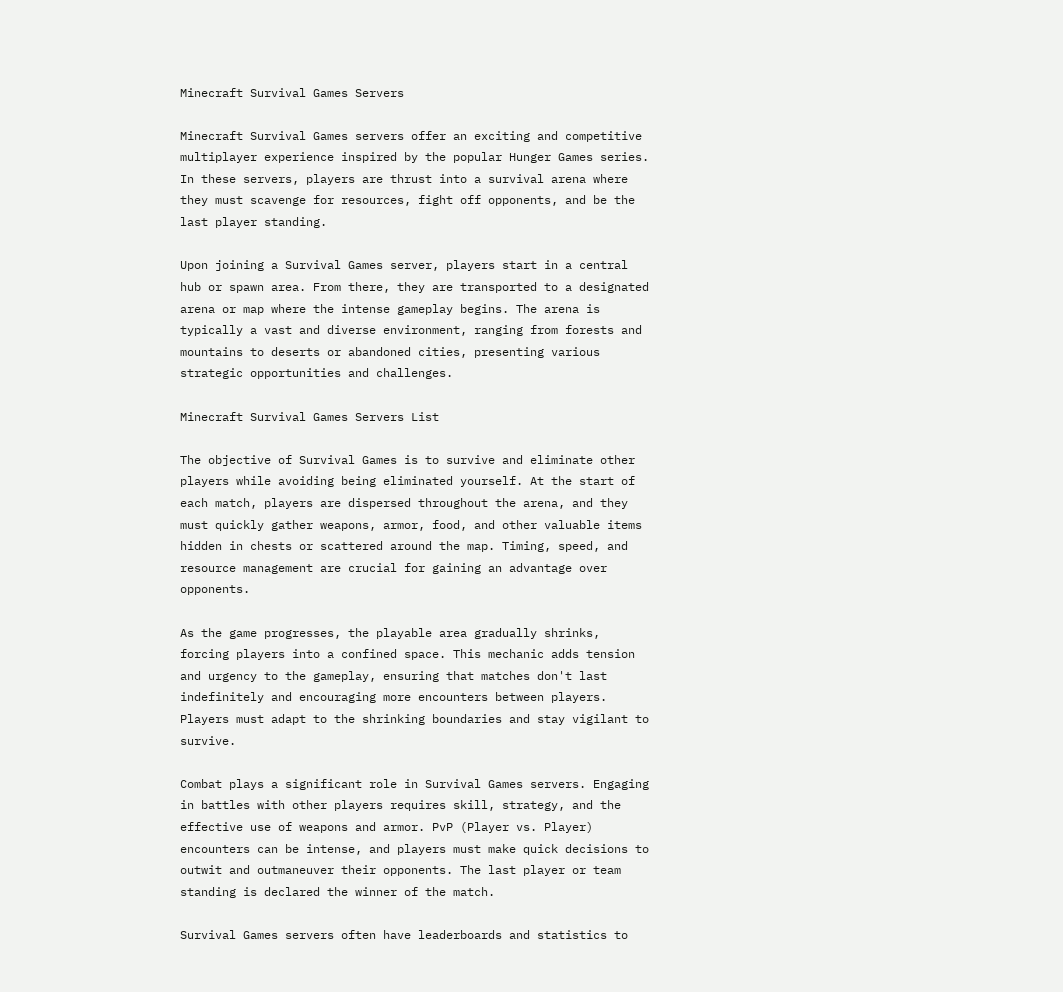Minecraft Survival Games Servers

Minecraft Survival Games servers offer an exciting and competitive multiplayer experience inspired by the popular Hunger Games series. In these servers, players are thrust into a survival arena where they must scavenge for resources, fight off opponents, and be the last player standing.

Upon joining a Survival Games server, players start in a central hub or spawn area. From there, they are transported to a designated arena or map where the intense gameplay begins. The arena is typically a vast and diverse environment, ranging from forests and mountains to deserts or abandoned cities, presenting various strategic opportunities and challenges.

Minecraft Survival Games Servers List

The objective of Survival Games is to survive and eliminate other players while avoiding being eliminated yourself. At the start of each match, players are dispersed throughout the arena, and they must quickly gather weapons, armor, food, and other valuable items hidden in chests or scattered around the map. Timing, speed, and resource management are crucial for gaining an advantage over opponents.

As the game progresses, the playable area gradually shrinks, forcing players into a confined space. This mechanic adds tension and urgency to the gameplay, ensuring that matches don't last indefinitely and encouraging more encounters between players. Players must adapt to the shrinking boundaries and stay vigilant to survive.

Combat plays a significant role in Survival Games servers. Engaging in battles with other players requires skill, strategy, and the effective use of weapons and armor. PvP (Player vs. Player) encounters can be intense, and players must make quick decisions to outwit and outmaneuver their opponents. The last player or team standing is declared the winner of the match.

Survival Games servers often have leaderboards and statistics to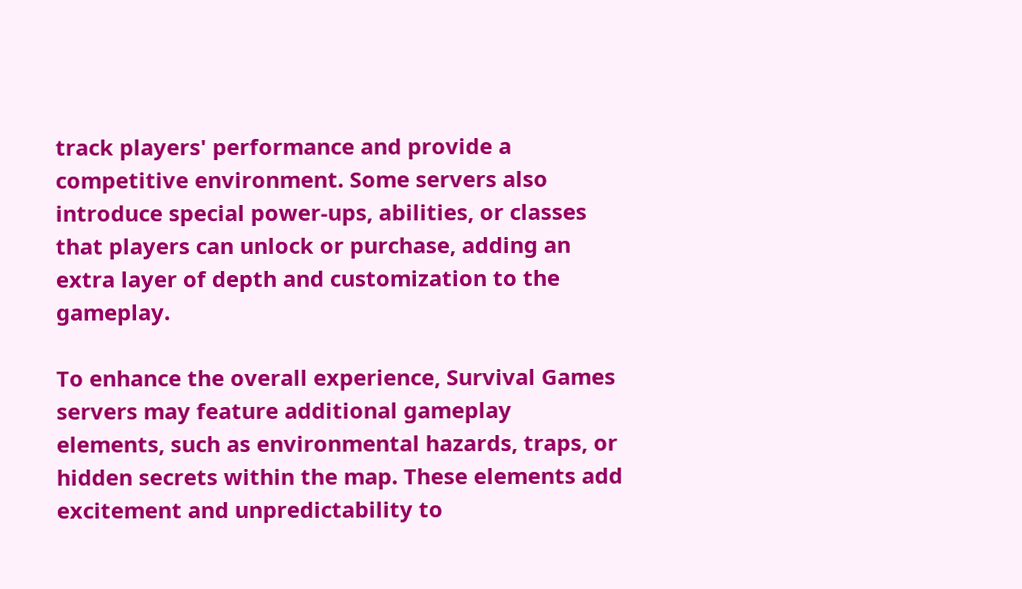track players' performance and provide a competitive environment. Some servers also introduce special power-ups, abilities, or classes that players can unlock or purchase, adding an extra layer of depth and customization to the gameplay.

To enhance the overall experience, Survival Games servers may feature additional gameplay elements, such as environmental hazards, traps, or hidden secrets within the map. These elements add excitement and unpredictability to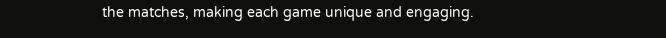the matches, making each game unique and engaging.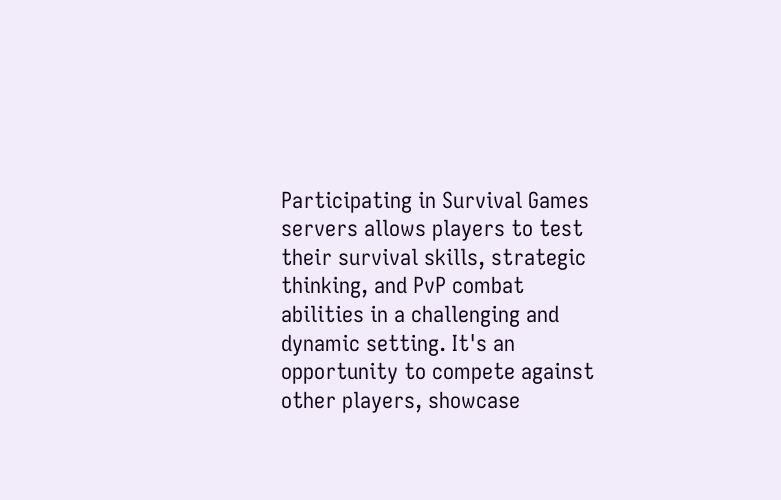Participating in Survival Games servers allows players to test their survival skills, strategic thinking, and PvP combat abilities in a challenging and dynamic setting. It's an opportunity to compete against other players, showcase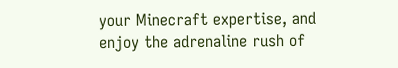your Minecraft expertise, and enjoy the adrenaline rush of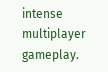intense multiplayer gameplay.